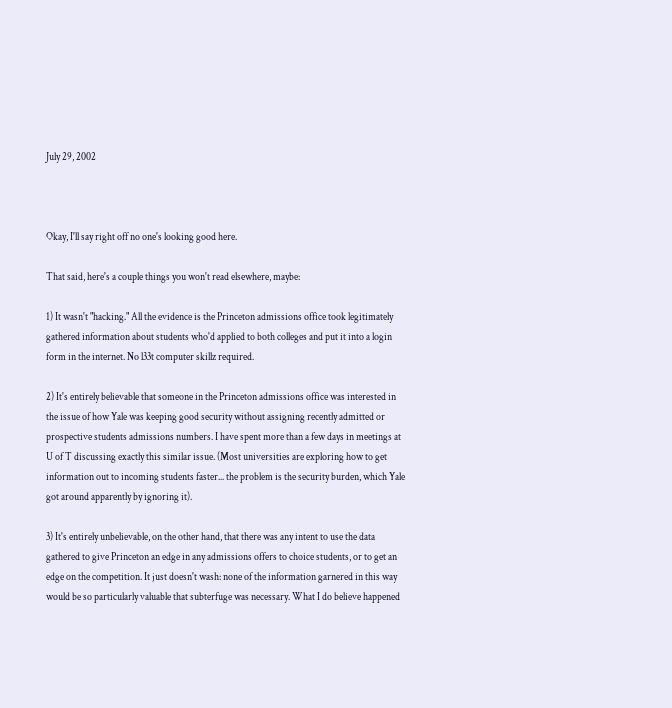July 29, 2002



Okay, I'll say right off no one's looking good here.

That said, here's a couple things you won't read elsewhere, maybe:

1) It wasn't "hacking." All the evidence is the Princeton admissions office took legitimately gathered information about students who'd applied to both colleges and put it into a login form in the internet. No l33t computer skillz required.

2) It's entirely believable that someone in the Princeton admissions office was interested in the issue of how Yale was keeping good security without assigning recently admitted or prospective students admissions numbers. I have spent more than a few days in meetings at U of T discussing exactly this similar issue. (Most universities are exploring how to get information out to incoming students faster... the problem is the security burden, which Yale got around apparently by ignoring it).

3) It's entirely unbelievable, on the other hand, that there was any intent to use the data gathered to give Princeton an edge in any admissions offers to choice students, or to get an edge on the competition. It just doesn't wash: none of the information garnered in this way would be so particularly valuable that subterfuge was necessary. What I do believe happened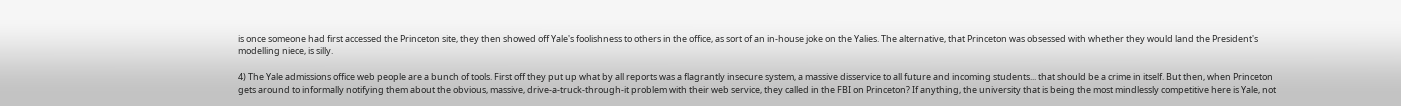is once someone had first accessed the Princeton site, they then showed off Yale's foolishness to others in the office, as sort of an in-house joke on the Yalies. The alternative, that Princeton was obsessed with whether they would land the President's modelling niece, is silly.

4) The Yale admissions office web people are a bunch of tools. First off they put up what by all reports was a flagrantly insecure system, a massive disservice to all future and incoming students... that should be a crime in itself. But then, when Princeton gets around to informally notifying them about the obvious, massive, drive-a-truck-through-it problem with their web service, they called in the FBI on Princeton? If anything, the university that is being the most mindlessly competitive here is Yale, not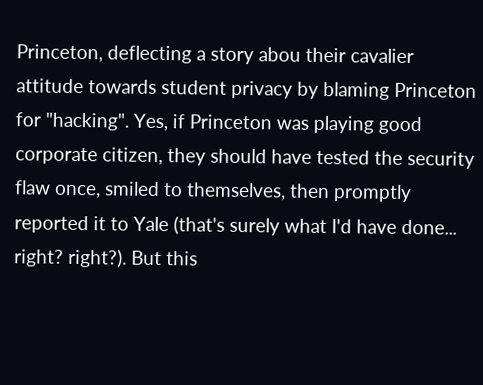Princeton, deflecting a story abou their cavalier attitude towards student privacy by blaming Princeton for "hacking". Yes, if Princeton was playing good corporate citizen, they should have tested the security flaw once, smiled to themselves, then promptly reported it to Yale (that's surely what I'd have done... right? right?). But this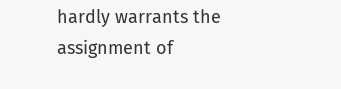hardly warrants the assignment of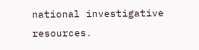national investigative resources.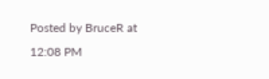Posted by BruceR at 12:08 PM